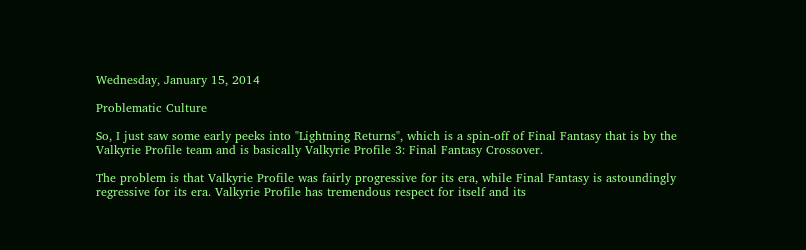Wednesday, January 15, 2014

Problematic Culture

So, I just saw some early peeks into "Lightning Returns", which is a spin-off of Final Fantasy that is by the Valkyrie Profile team and is basically Valkyrie Profile 3: Final Fantasy Crossover.

The problem is that Valkyrie Profile was fairly progressive for its era, while Final Fantasy is astoundingly regressive for its era. Valkyrie Profile has tremendous respect for itself and its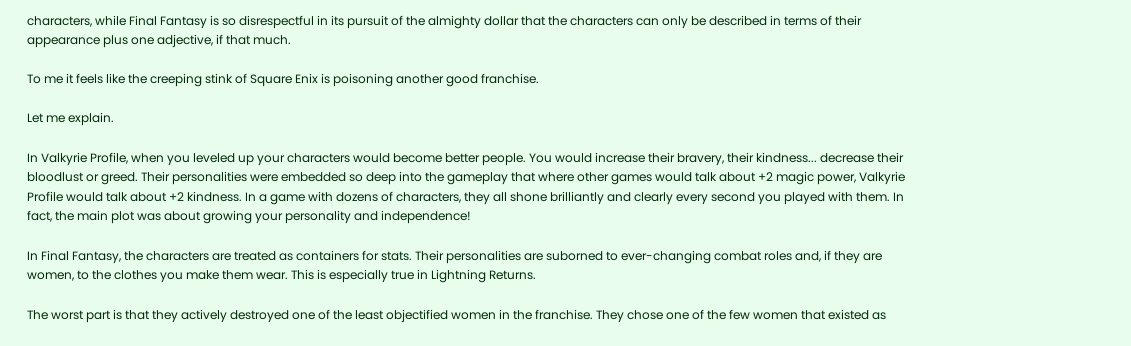characters, while Final Fantasy is so disrespectful in its pursuit of the almighty dollar that the characters can only be described in terms of their appearance plus one adjective, if that much.

To me it feels like the creeping stink of Square Enix is poisoning another good franchise.

Let me explain.

In Valkyrie Profile, when you leveled up your characters would become better people. You would increase their bravery, their kindness... decrease their bloodlust or greed. Their personalities were embedded so deep into the gameplay that where other games would talk about +2 magic power, Valkyrie Profile would talk about +2 kindness. In a game with dozens of characters, they all shone brilliantly and clearly every second you played with them. In fact, the main plot was about growing your personality and independence!

In Final Fantasy, the characters are treated as containers for stats. Their personalities are suborned to ever-changing combat roles and, if they are women, to the clothes you make them wear. This is especially true in Lightning Returns.

The worst part is that they actively destroyed one of the least objectified women in the franchise. They chose one of the few women that existed as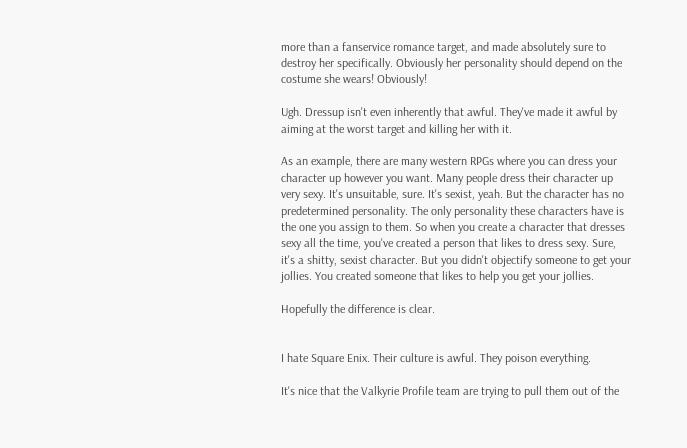more than a fanservice romance target, and made absolutely sure to destroy her specifically. Obviously her personality should depend on the costume she wears! Obviously!

Ugh. Dressup isn't even inherently that awful. They've made it awful by aiming at the worst target and killing her with it.

As an example, there are many western RPGs where you can dress your character up however you want. Many people dress their character up very sexy. It's unsuitable, sure. It's sexist, yeah. But the character has no predetermined personality. The only personality these characters have is the one you assign to them. So when you create a character that dresses sexy all the time, you've created a person that likes to dress sexy. Sure, it's a shitty, sexist character. But you didn't objectify someone to get your jollies. You created someone that likes to help you get your jollies.

Hopefully the difference is clear.


I hate Square Enix. Their culture is awful. They poison everything.

It's nice that the Valkyrie Profile team are trying to pull them out of the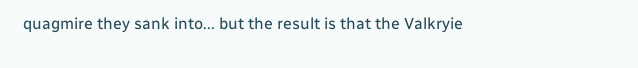quagmire they sank into... but the result is that the Valkryie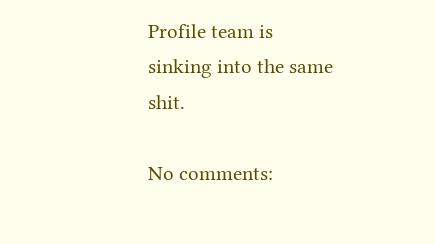Profile team is sinking into the same shit.

No comments: